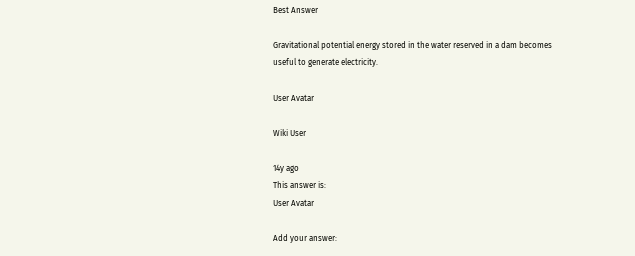Best Answer

Gravitational potential energy stored in the water reserved in a dam becomes useful to generate electricity.

User Avatar

Wiki User

14y ago
This answer is:
User Avatar

Add your answer: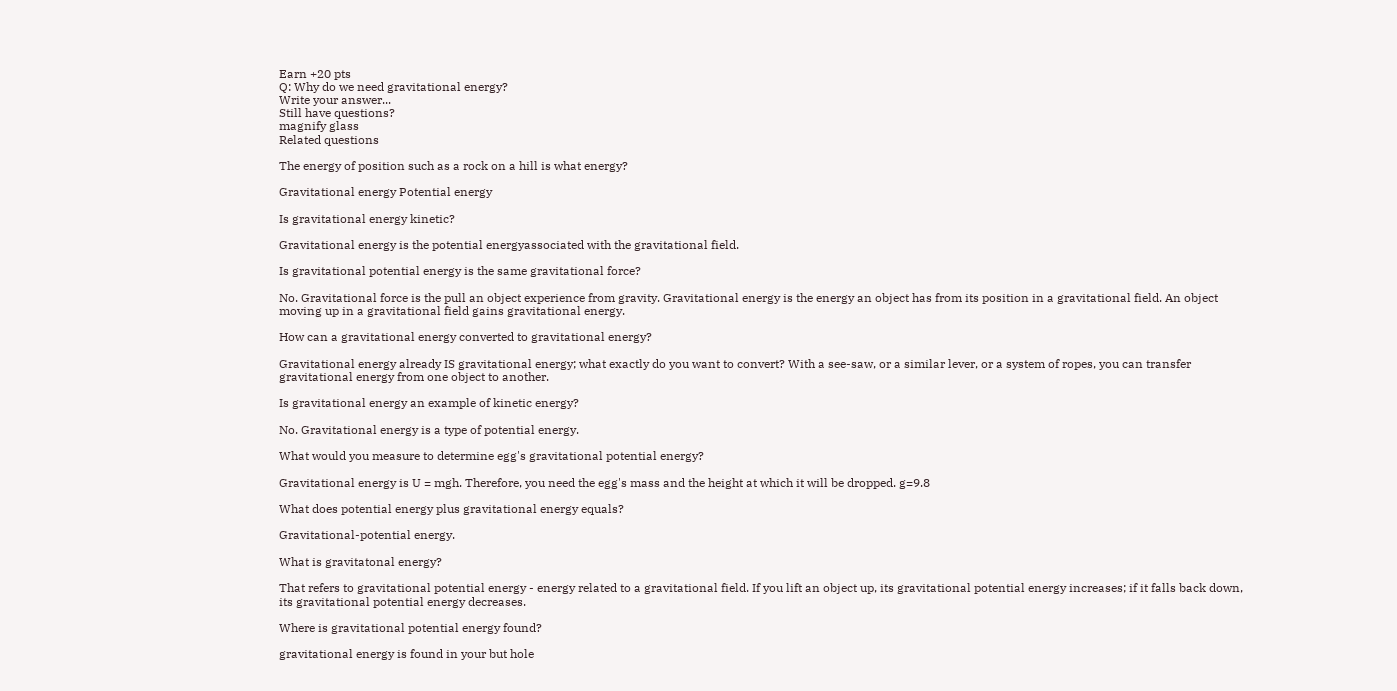Earn +20 pts
Q: Why do we need gravitational energy?
Write your answer...
Still have questions?
magnify glass
Related questions

The energy of position such as a rock on a hill is what energy?

Gravitational energy Potential energy

Is gravitational energy kinetic?

Gravitational energy is the potential energyassociated with the gravitational field.

Is gravitational potential energy is the same gravitational force?

No. Gravitational force is the pull an object experience from gravity. Gravitational energy is the energy an object has from its position in a gravitational field. An object moving up in a gravitational field gains gravitational energy.

How can a gravitational energy converted to gravitational energy?

Gravitational energy already IS gravitational energy; what exactly do you want to convert? With a see-saw, or a similar lever, or a system of ropes, you can transfer gravitational energy from one object to another.

Is gravitational energy an example of kinetic energy?

No. Gravitational energy is a type of potential energy.

What would you measure to determine egg's gravitational potential energy?

Gravitational energy is U = mgh. Therefore, you need the egg's mass and the height at which it will be dropped. g=9.8

What does potential energy plus gravitational energy equals?

Gravitational-potential energy.

What is gravitatonal energy?

That refers to gravitational potential energy - energy related to a gravitational field. If you lift an object up, its gravitational potential energy increases; if it falls back down, its gravitational potential energy decreases.

Where is gravitational potential energy found?

gravitational energy is found in your but hole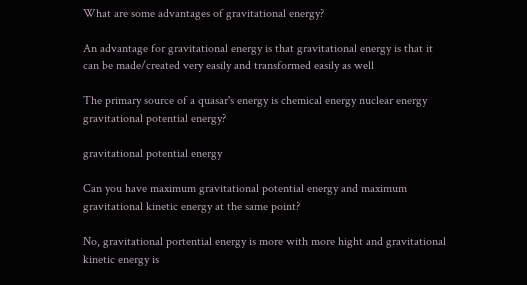What are some advantages of gravitational energy?

An advantage for gravitational energy is that gravitational energy is that it can be made/created very easily and transformed easily as well

The primary source of a quasar's energy is chemical energy nuclear energy gravitational potential energy?

gravitational potential energy

Can you have maximum gravitational potential energy and maximum gravitational kinetic energy at the same point?

No, gravitational portential energy is more with more hight and gravitational kinetic energy is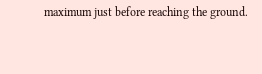maximum just before reaching the ground.